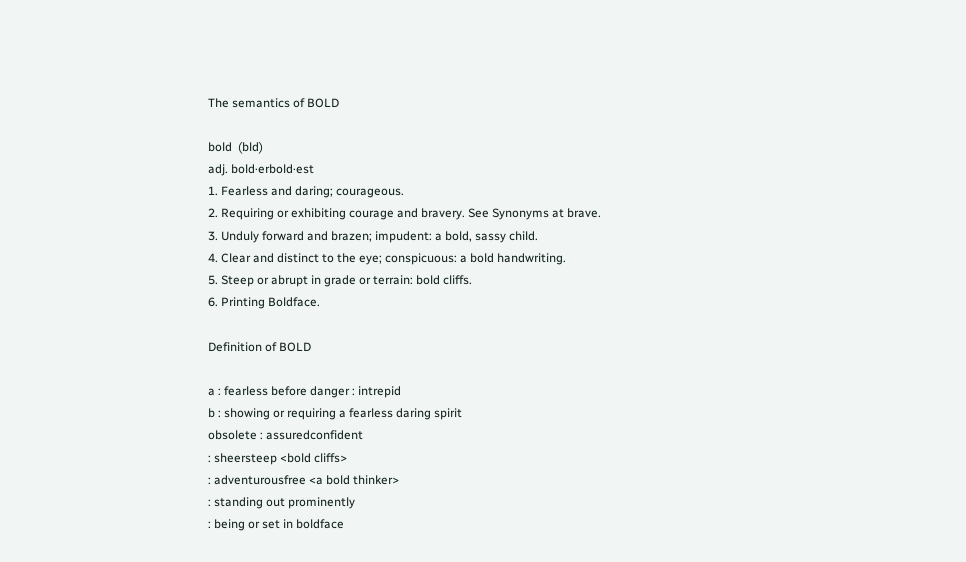The semantics of BOLD

bold  (bld)
adj. bold·erbold·est
1. Fearless and daring; courageous.
2. Requiring or exhibiting courage and bravery. See Synonyms at brave.
3. Unduly forward and brazen; impudent: a bold, sassy child.
4. Clear and distinct to the eye; conspicuous: a bold handwriting.
5. Steep or abrupt in grade or terrain: bold cliffs.
6. Printing Boldface.

Definition of BOLD

a : fearless before danger : intrepid
b : showing or requiring a fearless daring spirit
obsolete : assuredconfident
: sheersteep <bold cliffs>
: adventurousfree <a bold thinker>
: standing out prominently
: being or set in boldface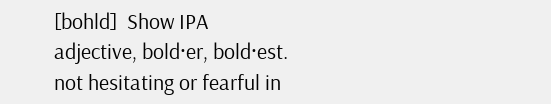[bohld]  Show IPA
adjective, bold·er, bold·est.
not hesitating or fearful in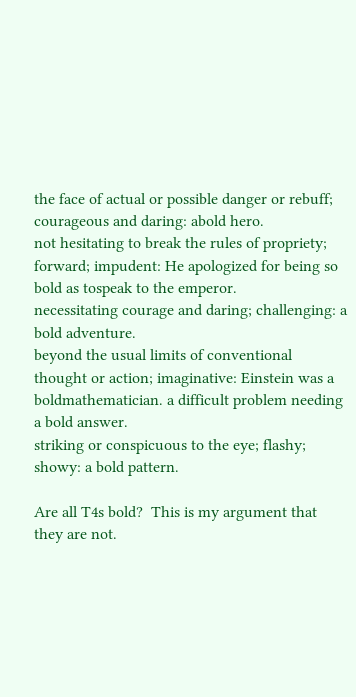the face of actual or possible danger or rebuff; courageous and daring: abold hero.
not hesitating to break the rules of propriety; forward; impudent: He apologized for being so bold as tospeak to the emperor.
necessitating courage and daring; challenging: a bold adventure.
beyond the usual limits of conventional thought or action; imaginative: Einstein was a boldmathematician. a difficult problem needing a bold answer.
striking or conspicuous to the eye; flashy; showy: a bold pattern.

Are all T4s bold?  This is my argument that they are not.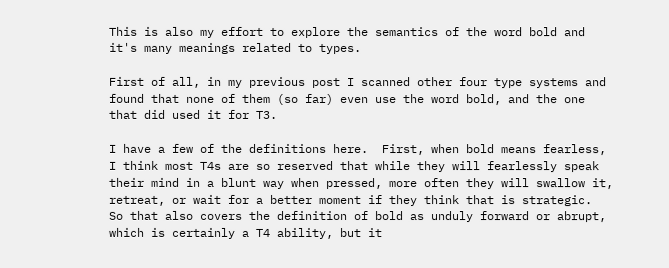This is also my effort to explore the semantics of the word bold and it's many meanings related to types.

First of all, in my previous post I scanned other four type systems and found that none of them (so far) even use the word bold, and the one that did used it for T3.

I have a few of the definitions here.  First, when bold means fearless, I think most T4s are so reserved that while they will fearlessly speak their mind in a blunt way when pressed, more often they will swallow it, retreat, or wait for a better moment if they think that is strategic.  So that also covers the definition of bold as unduly forward or abrupt, which is certainly a T4 ability, but it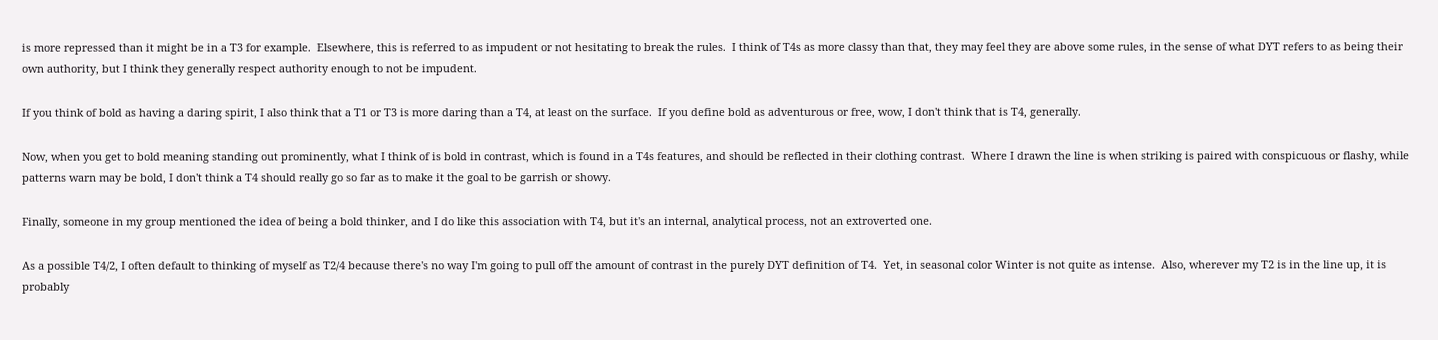is more repressed than it might be in a T3 for example.  Elsewhere, this is referred to as impudent or not hesitating to break the rules.  I think of T4s as more classy than that, they may feel they are above some rules, in the sense of what DYT refers to as being their own authority, but I think they generally respect authority enough to not be impudent.

If you think of bold as having a daring spirit, I also think that a T1 or T3 is more daring than a T4, at least on the surface.  If you define bold as adventurous or free, wow, I don't think that is T4, generally.

Now, when you get to bold meaning standing out prominently, what I think of is bold in contrast, which is found in a T4s features, and should be reflected in their clothing contrast.  Where I drawn the line is when striking is paired with conspicuous or flashy, while patterns warn may be bold, I don't think a T4 should really go so far as to make it the goal to be garrish or showy.

Finally, someone in my group mentioned the idea of being a bold thinker, and I do like this association with T4, but it's an internal, analytical process, not an extroverted one.

As a possible T4/2, I often default to thinking of myself as T2/4 because there's no way I'm going to pull off the amount of contrast in the purely DYT definition of T4.  Yet, in seasonal color Winter is not quite as intense.  Also, wherever my T2 is in the line up, it is probably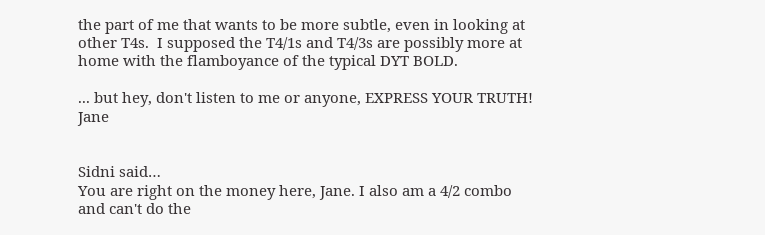the part of me that wants to be more subtle, even in looking at other T4s.  I supposed the T4/1s and T4/3s are possibly more at home with the flamboyance of the typical DYT BOLD.

... but hey, don't listen to me or anyone, EXPRESS YOUR TRUTH! Jane


Sidni said…
You are right on the money here, Jane. I also am a 4/2 combo and can't do the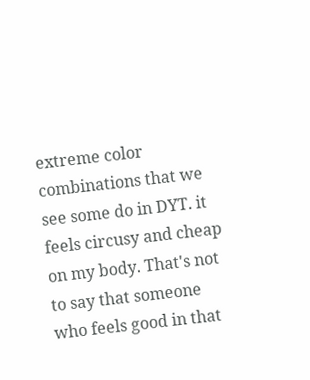extreme color combinations that we see some do in DYT. it feels circusy and cheap on my body. That's not to say that someone who feels good in that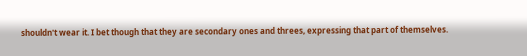shouldn't wear it. I bet though that they are secondary ones and threes, expressing that part of themselves.